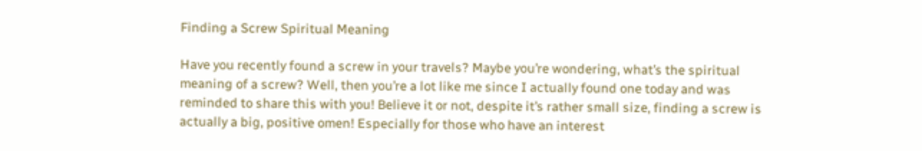Finding a Screw Spiritual Meaning

Have you recently found a screw in your travels? Maybe you’re wondering, what’s the spiritual meaning of a screw? Well, then you’re a lot like me since I actually found one today and was reminded to share this with you! Believe it or not, despite it’s rather small size, finding a screw is actually a big, positive omen! Especially for those who have an interest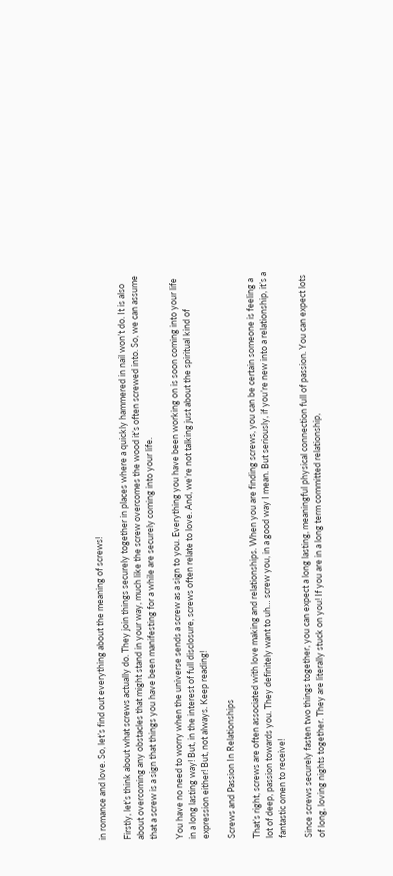in romance and love. So, let’s find out everything about the meaning of screws!

Firstly, let’s think about what screws actually do. They join things securely together in places where a quickly hammered in nail won’t do. It is also about overcoming any obstacles that might stand in your way, much like the screw overcomes the wood it’s often screwed into. So, we can assume that a screw is a sign that things you have been manifesting for a while are securely coming into your life.

You have no need to worry when the universe sends a screw as a sign to you. Everything you have been working on is soon coming into your life in a long lasting way! But, in the interest of full disclosure, screws often relate to love. And, we’re not talking just about the spiritual kind of expression either! But, not always. Keep reading!

Screws and Passion In Relationships

That’s right, screws are often associated with love making and relationships. When you are finding screws, you can be certain someone is feeling a lot of deep, passion towards you. They definitely want to uh… screw you, in a good way I mean. But seriously, if you’re new into a relationship, it’s a fantastic omen to receive!

Since screws securely fasten two things together, you can expect a long lasting, meaningful physical connection full of passion. You can expect lots of long, loving nights together. They are literally stuck on you! If you are in a long term committed relationship,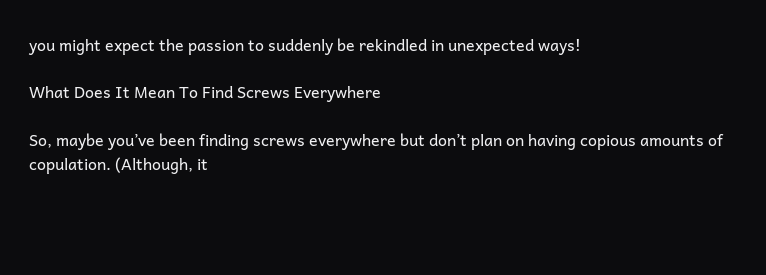you might expect the passion to suddenly be rekindled in unexpected ways!

What Does It Mean To Find Screws Everywhere

So, maybe you’ve been finding screws everywhere but don’t plan on having copious amounts of copulation. (Although, it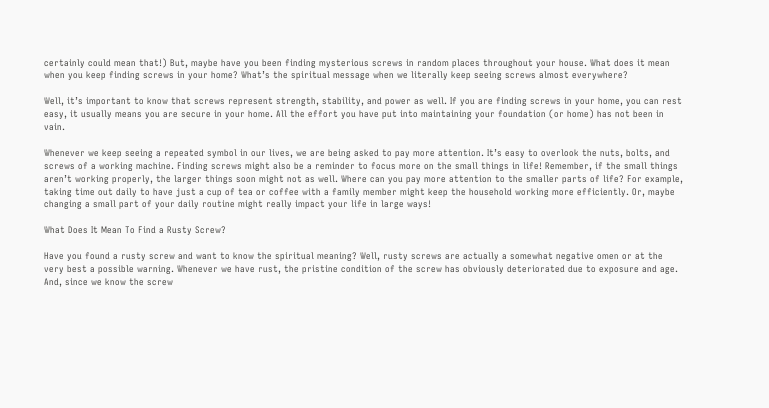certainly could mean that!) But, maybe have you been finding mysterious screws in random places throughout your house. What does it mean when you keep finding screws in your home? What’s the spiritual message when we literally keep seeing screws almost everywhere?

Well, it’s important to know that screws represent strength, stability, and power as well. If you are finding screws in your home, you can rest easy, it usually means you are secure in your home. All the effort you have put into maintaining your foundation (or home) has not been in vain.

Whenever we keep seeing a repeated symbol in our lives, we are being asked to pay more attention. It’s easy to overlook the nuts, bolts, and screws of a working machine. Finding screws might also be a reminder to focus more on the small things in life! Remember, if the small things aren’t working properly, the larger things soon might not as well. Where can you pay more attention to the smaller parts of life? For example, taking time out daily to have just a cup of tea or coffee with a family member might keep the household working more efficiently. Or, maybe changing a small part of your daily routine might really impact your life in large ways!

What Does It Mean To Find a Rusty Screw?

Have you found a rusty screw and want to know the spiritual meaning? Well, rusty screws are actually a somewhat negative omen or at the very best a possible warning. Whenever we have rust, the pristine condition of the screw has obviously deteriorated due to exposure and age. And, since we know the screw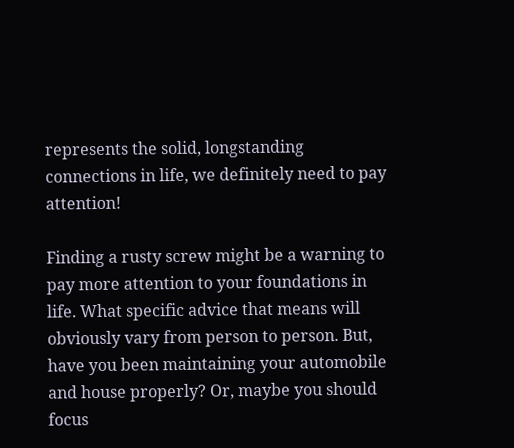represents the solid, longstanding connections in life, we definitely need to pay attention!

Finding a rusty screw might be a warning to pay more attention to your foundations in life. What specific advice that means will obviously vary from person to person. But, have you been maintaining your automobile and house properly? Or, maybe you should focus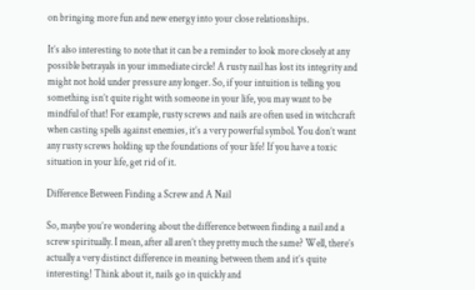on bringing more fun and new energy into your close relationships.

It’s also interesting to note that it can be a reminder to look more closely at any possible betrayals in your immediate circle! A rusty nail has lost its integrity and might not hold under pressure any longer. So, if your intuition is telling you something isn’t quite right with someone in your life, you may want to be mindful of that! For example, rusty screws and nails are often used in witchcraft when casting spells against enemies, it’s a very powerful symbol. You don’t want any rusty screws holding up the foundations of your life! If you have a toxic situation in your life, get rid of it.

Difference Between Finding a Screw and A Nail

So, maybe you’re wondering about the difference between finding a nail and a screw spiritually. I mean, after all aren’t they pretty much the same? Well, there’s actually a very distinct difference in meaning between them and it’s quite interesting! Think about it, nails go in quickly and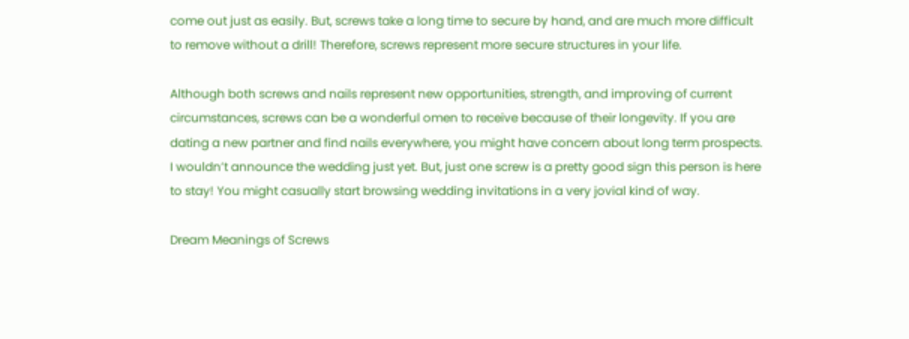come out just as easily. But, screws take a long time to secure by hand, and are much more difficult to remove without a drill! Therefore, screws represent more secure structures in your life.

Although both screws and nails represent new opportunities, strength, and improving of current circumstances, screws can be a wonderful omen to receive because of their longevity. If you are dating a new partner and find nails everywhere, you might have concern about long term prospects. I wouldn’t announce the wedding just yet. But, just one screw is a pretty good sign this person is here to stay! You might casually start browsing wedding invitations in a very jovial kind of way.

Dream Meanings of Screws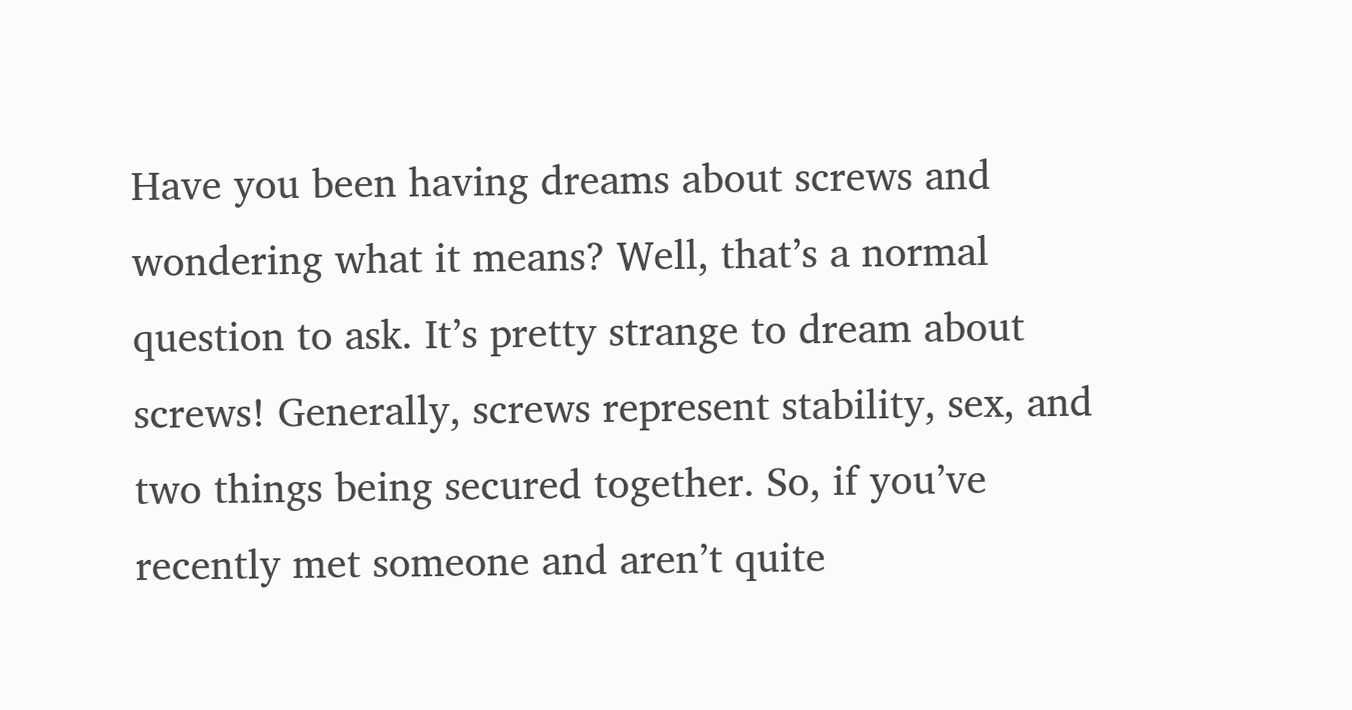Have you been having dreams about screws and wondering what it means? Well, that’s a normal question to ask. It’s pretty strange to dream about screws! Generally, screws represent stability, sex, and two things being secured together. So, if you’ve recently met someone and aren’t quite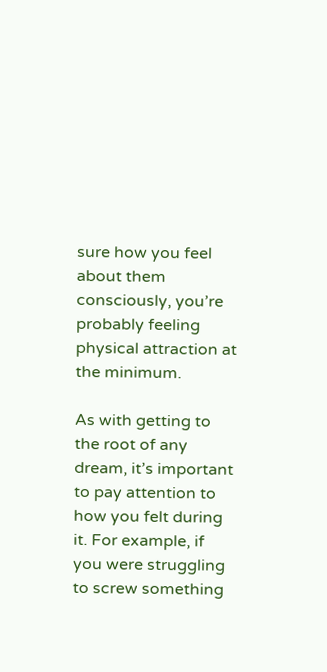sure how you feel about them consciously, you’re probably feeling physical attraction at the minimum.

As with getting to the root of any dream, it’s important to pay attention to how you felt during it. For example, if you were struggling to screw something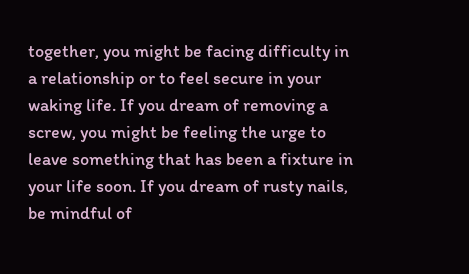together, you might be facing difficulty in a relationship or to feel secure in your waking life. If you dream of removing a screw, you might be feeling the urge to leave something that has been a fixture in your life soon. If you dream of rusty nails, be mindful of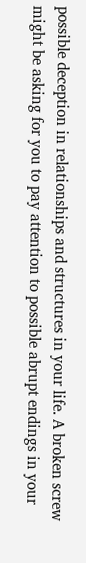possible deception in relationships and structures in your life. A broken screw might be asking for you to pay attention to possible abrupt endings in your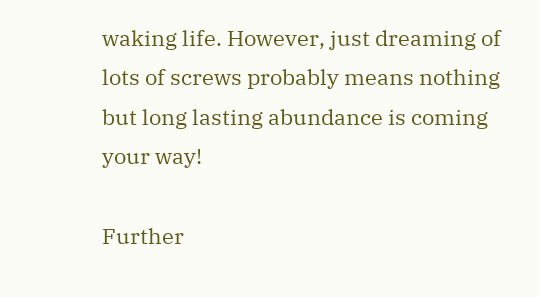waking life. However, just dreaming of lots of screws probably means nothing but long lasting abundance is coming your way!

Further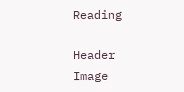Reading

Header Image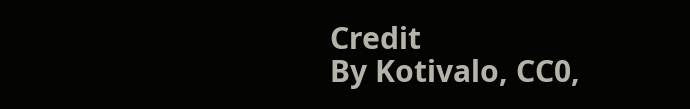Credit
By Kotivalo, CC0,